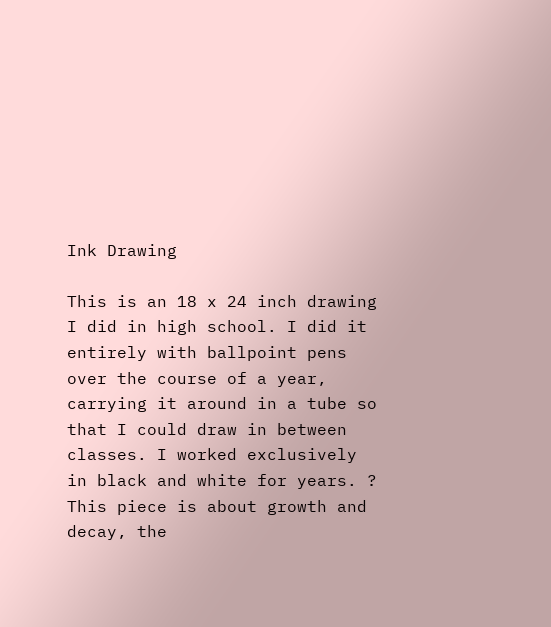Ink Drawing

This is an 18 x 24 inch drawing I did in high school. I did it entirely with ballpoint pens over the course of a year, carrying it around in a tube so that I could draw in between classes. I worked exclusively in black and white for years. ? This piece is about growth and decay, the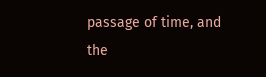passage of time, and the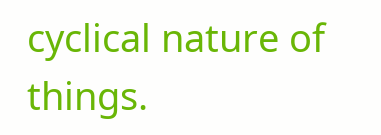cyclical nature of things.